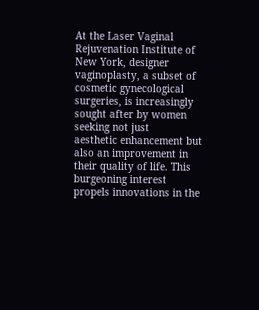At the Laser Vaginal Rejuvenation Institute of New York, designer vaginoplasty, a subset of
cosmetic gynecological surgeries, is increasingly sought after by women seeking not just
aesthetic enhancement but also an improvement in their quality of life. This burgeoning interest
propels innovations in the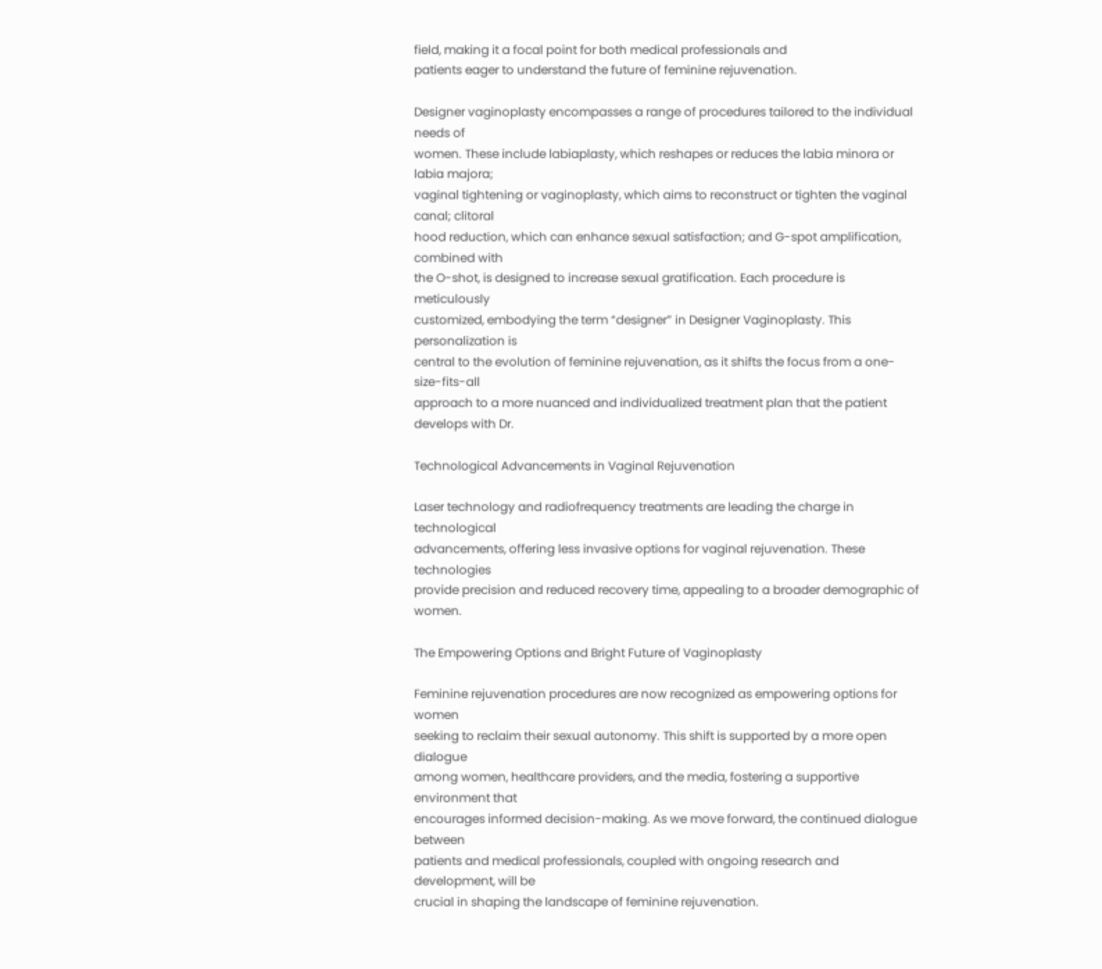field, making it a focal point for both medical professionals and
patients eager to understand the future of feminine rejuvenation.

Designer vaginoplasty encompasses a range of procedures tailored to the individual needs of
women. These include labiaplasty, which reshapes or reduces the labia minora or labia majora;
vaginal tightening or vaginoplasty, which aims to reconstruct or tighten the vaginal canal; clitoral
hood reduction, which can enhance sexual satisfaction; and G-spot amplification, combined with
the O-shot, is designed to increase sexual gratification. Each procedure is meticulously
customized, embodying the term “designer” in Designer Vaginoplasty. This personalization is
central to the evolution of feminine rejuvenation, as it shifts the focus from a one-size-fits-all
approach to a more nuanced and individualized treatment plan that the patient develops with Dr.

Technological Advancements in Vaginal Rejuvenation

Laser technology and radiofrequency treatments are leading the charge in technological
advancements, offering less invasive options for vaginal rejuvenation. These technologies
provide precision and reduced recovery time, appealing to a broader demographic of women.

The Empowering Options and Bright Future of Vaginoplasty

Feminine rejuvenation procedures are now recognized as empowering options for women
seeking to reclaim their sexual autonomy. This shift is supported by a more open dialogue
among women, healthcare providers, and the media, fostering a supportive environment that
encourages informed decision-making. As we move forward, the continued dialogue between
patients and medical professionals, coupled with ongoing research and development, will be
crucial in shaping the landscape of feminine rejuvenation.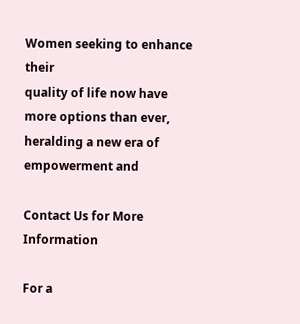Women seeking to enhance their
quality of life now have more options than ever, heralding a new era of empowerment and

Contact Us for More Information

For a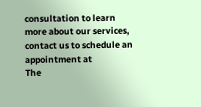consultation to learn more about our services, contact us to schedule an appointment at
The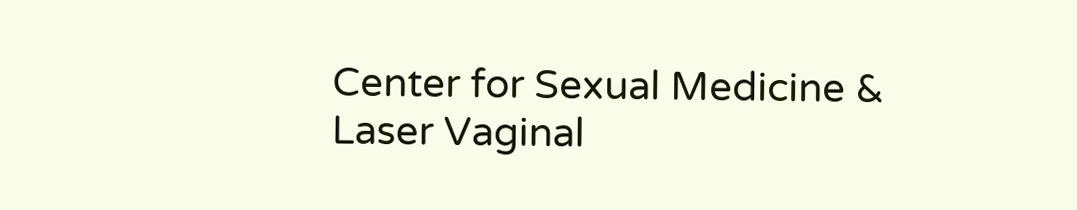Center for Sexual Medicine & Laser Vaginal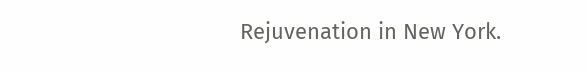Rejuvenation in New York.